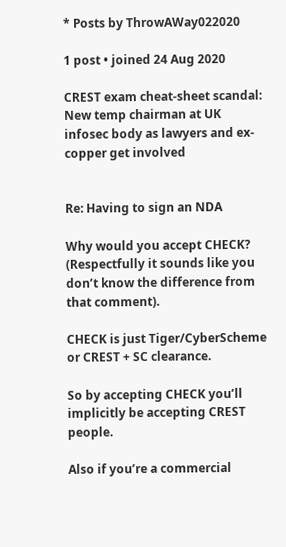* Posts by ThrowAWay022020

1 post • joined 24 Aug 2020

CREST exam cheat-sheet scandal: New temp chairman at UK infosec body as lawyers and ex-copper get involved


Re: Having to sign an NDA

Why would you accept CHECK? (Respectfully it sounds like you don’t know the difference from that comment).

CHECK is just Tiger/CyberScheme or CREST + SC clearance.

So by accepting CHECK you’ll implicitly be accepting CREST people.

Also if you’re a commercial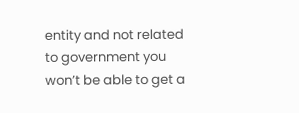entity and not related to government you won’t be able to get a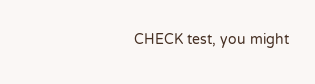CHECK test, you might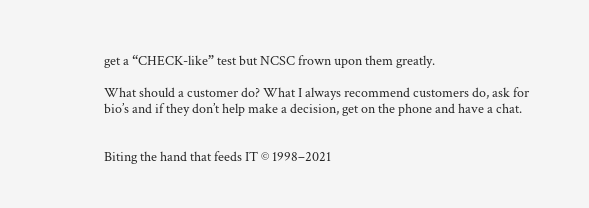get a “CHECK-like” test but NCSC frown upon them greatly.

What should a customer do? What I always recommend customers do, ask for bio’s and if they don’t help make a decision, get on the phone and have a chat.


Biting the hand that feeds IT © 1998–2021